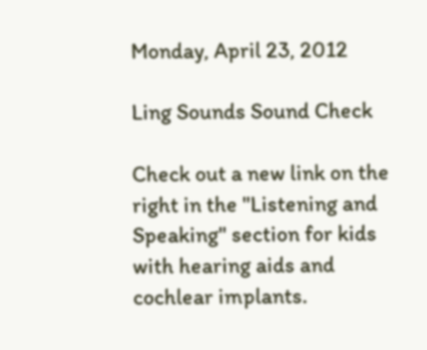Monday, April 23, 2012

Ling Sounds Sound Check

Check out a new link on the right in the "Listening and Speaking" section for kids with hearing aids and cochlear implants.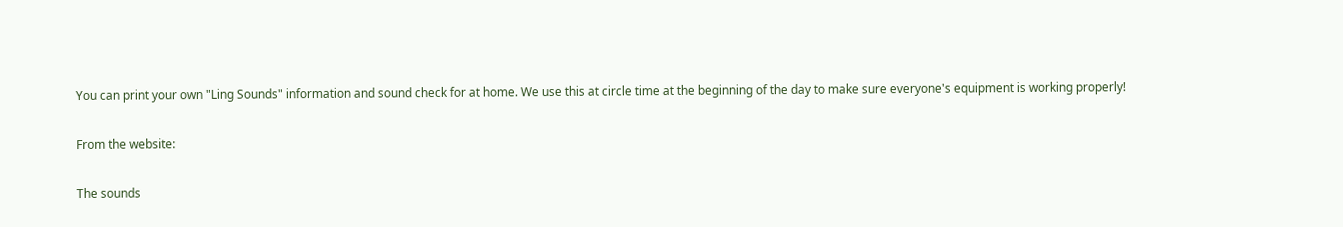You can print your own "Ling Sounds" information and sound check for at home. We use this at circle time at the beginning of the day to make sure everyone's equipment is working properly!

From the website:

The sounds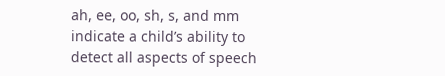ah, ee, oo, sh, s, and mm indicate a child’s ability to detect all aspects of speech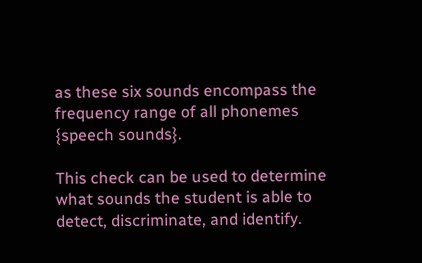as these six sounds encompass the frequency range of all phonemes {speech sounds}.

This check can be used to determine what sounds the student is able to detect, discriminate, and identify.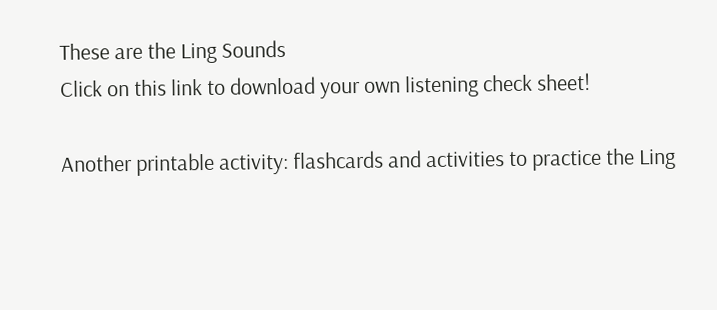These are the Ling Sounds
Click on this link to download your own listening check sheet!

Another printable activity: flashcards and activities to practice the Ling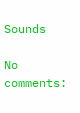Sounds

No comments: